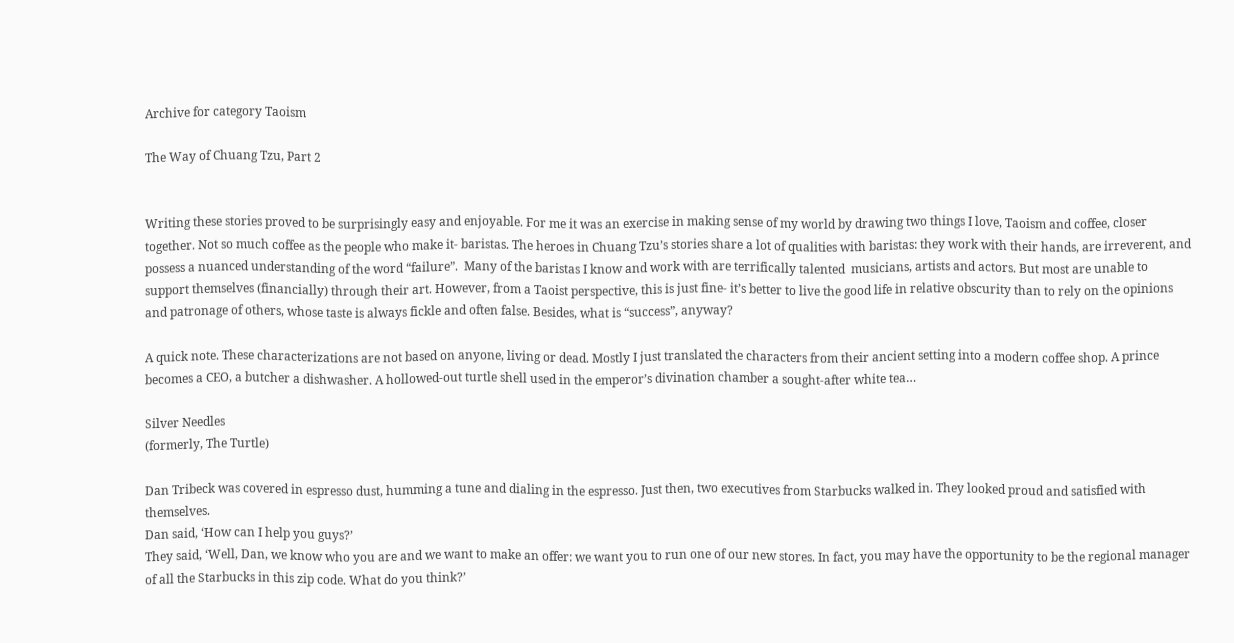Archive for category Taoism

The Way of Chuang Tzu, Part 2


Writing these stories proved to be surprisingly easy and enjoyable. For me it was an exercise in making sense of my world by drawing two things I love, Taoism and coffee, closer together. Not so much coffee as the people who make it- baristas. The heroes in Chuang Tzu’s stories share a lot of qualities with baristas: they work with their hands, are irreverent, and possess a nuanced understanding of the word “failure”.  Many of the baristas I know and work with are terrifically talented  musicians, artists and actors. But most are unable to support themselves (financially) through their art. However, from a Taoist perspective, this is just fine- it’s better to live the good life in relative obscurity than to rely on the opinions and patronage of others, whose taste is always fickle and often false. Besides, what is “success”, anyway?

A quick note. These characterizations are not based on anyone, living or dead. Mostly I just translated the characters from their ancient setting into a modern coffee shop. A prince becomes a CEO, a butcher a dishwasher. A hollowed-out turtle shell used in the emperor’s divination chamber a sought-after white tea…

Silver Needles
(formerly, The Turtle)

Dan Tribeck was covered in espresso dust, humming a tune and dialing in the espresso. Just then, two executives from Starbucks walked in. They looked proud and satisfied with themselves.
Dan said, ‘How can I help you guys?’
They said, ‘Well, Dan, we know who you are and we want to make an offer: we want you to run one of our new stores. In fact, you may have the opportunity to be the regional manager of all the Starbucks in this zip code. What do you think?’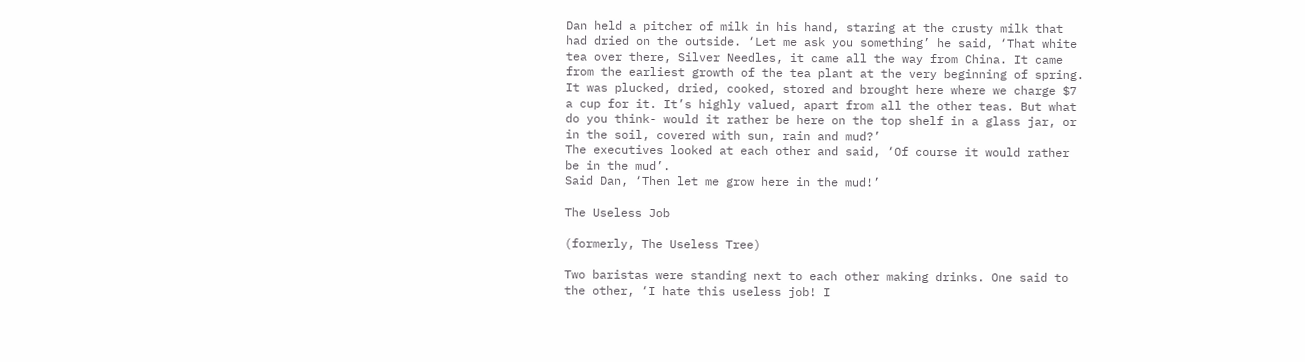Dan held a pitcher of milk in his hand, staring at the crusty milk that had dried on the outside. ‘Let me ask you something’ he said, ‘That white tea over there, Silver Needles, it came all the way from China. It came from the earliest growth of the tea plant at the very beginning of spring. It was plucked, dried, cooked, stored and brought here where we charge $7 a cup for it. It’s highly valued, apart from all the other teas. But what do you think- would it rather be here on the top shelf in a glass jar, or in the soil, covered with sun, rain and mud?’
The executives looked at each other and said, ‘Of course it would rather be in the mud’.
Said Dan, ‘Then let me grow here in the mud!’

The Useless Job

(formerly, The Useless Tree)

Two baristas were standing next to each other making drinks. One said to the other, ‘I hate this useless job! I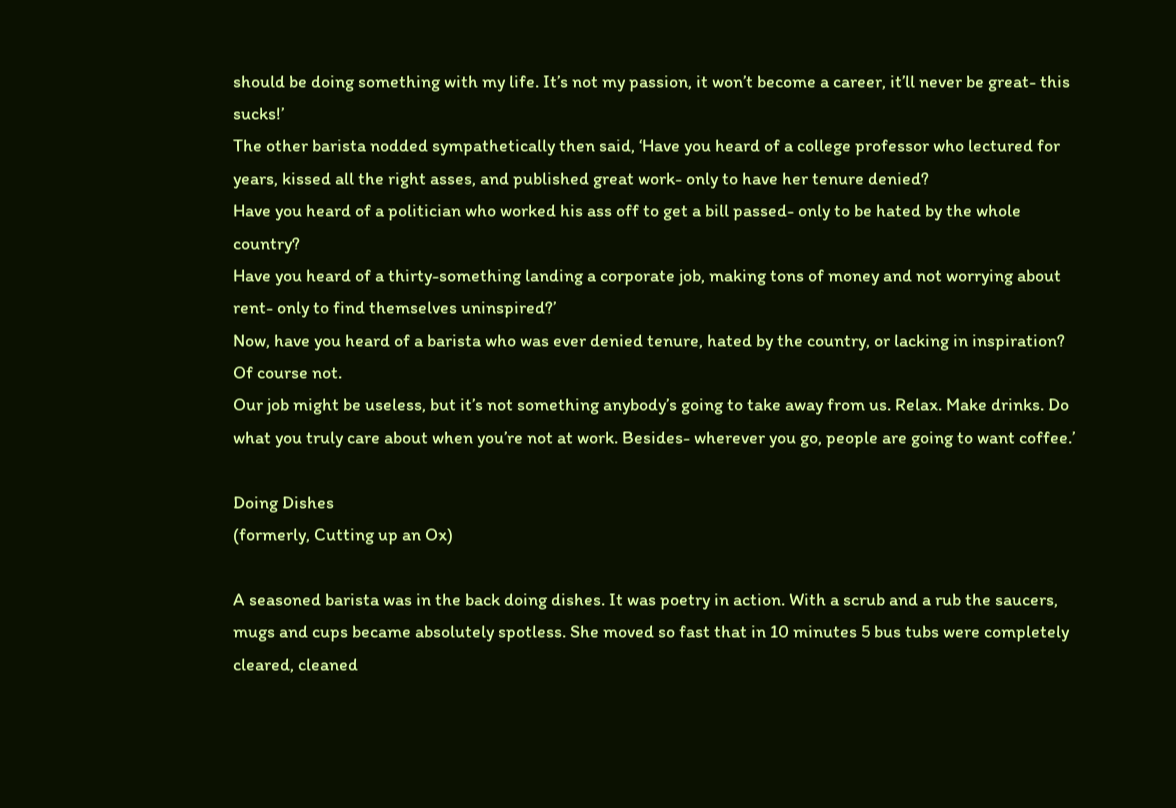should be doing something with my life. It’s not my passion, it won’t become a career, it’ll never be great- this sucks!’
The other barista nodded sympathetically then said, ‘Have you heard of a college professor who lectured for years, kissed all the right asses, and published great work- only to have her tenure denied?
Have you heard of a politician who worked his ass off to get a bill passed- only to be hated by the whole country?
Have you heard of a thirty-something landing a corporate job, making tons of money and not worrying about rent- only to find themselves uninspired?’
Now, have you heard of a barista who was ever denied tenure, hated by the country, or lacking in inspiration? Of course not.
Our job might be useless, but it’s not something anybody’s going to take away from us. Relax. Make drinks. Do what you truly care about when you’re not at work. Besides- wherever you go, people are going to want coffee.’

Doing Dishes
(formerly, Cutting up an Ox)

A seasoned barista was in the back doing dishes. It was poetry in action. With a scrub and a rub the saucers, mugs and cups became absolutely spotless. She moved so fast that in 10 minutes 5 bus tubs were completely cleared, cleaned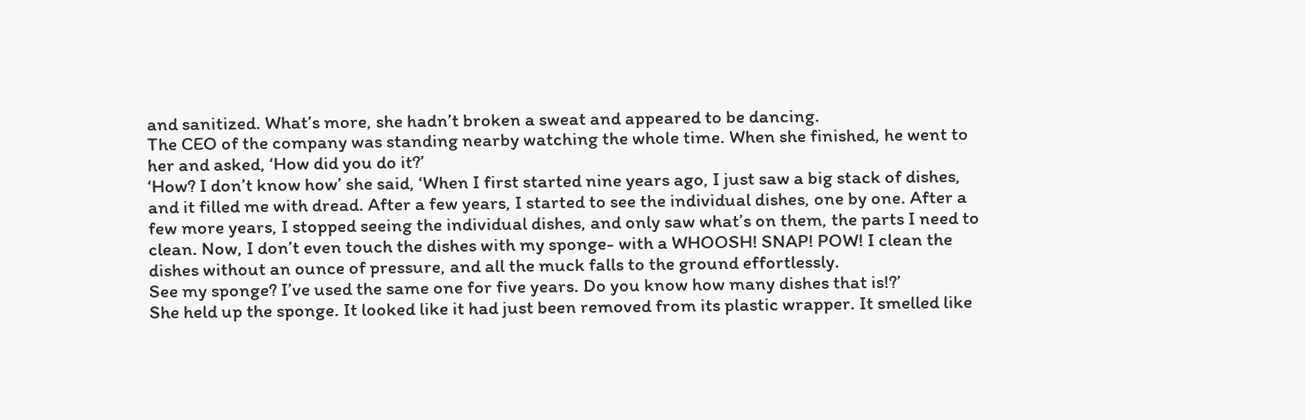and sanitized. What’s more, she hadn’t broken a sweat and appeared to be dancing.
The CEO of the company was standing nearby watching the whole time. When she finished, he went to her and asked, ‘How did you do it?’
‘How? I don’t know how’ she said, ‘When I first started nine years ago, I just saw a big stack of dishes, and it filled me with dread. After a few years, I started to see the individual dishes, one by one. After a few more years, I stopped seeing the individual dishes, and only saw what’s on them, the parts I need to clean. Now, I don’t even touch the dishes with my sponge- with a WHOOSH! SNAP! POW! I clean the dishes without an ounce of pressure, and all the muck falls to the ground effortlessly.
See my sponge? I’ve used the same one for five years. Do you know how many dishes that is!?’
She held up the sponge. It looked like it had just been removed from its plastic wrapper. It smelled like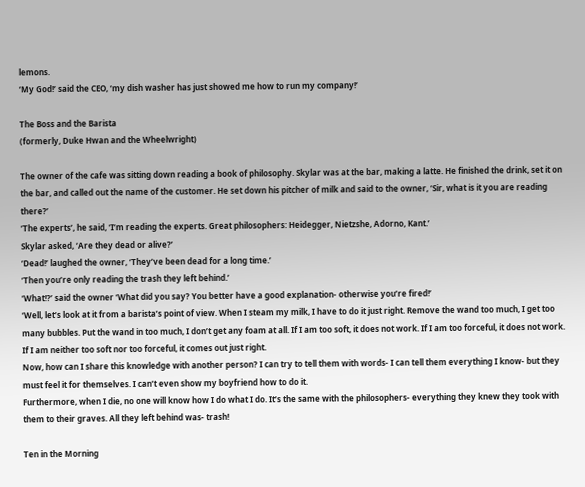lemons.
‘My God!’ said the CEO, ‘my dish washer has just showed me how to run my company!’

The Boss and the Barista
(formerly, Duke Hwan and the Wheelwright)

The owner of the cafe was sitting down reading a book of philosophy. Skylar was at the bar, making a latte. He finished the drink, set it on the bar, and called out the name of the customer. He set down his pitcher of milk and said to the owner, ‘Sir, what is it you are reading there?’
‘The experts’, he said, ‘I’m reading the experts. Great philosophers: Heidegger, Nietzshe, Adorno, Kant.’
Skylar asked, ‘Are they dead or alive?’
‘Dead!’ laughed the owner, ‘They’ve been dead for a long time.’
‘Then you’re only reading the trash they left behind.’
‘What!?’ said the owner ‘What did you say? You better have a good explanation- otherwise you’re fired!’
‘Well, let’s look at it from a barista’s point of view. When I steam my milk, I have to do it just right. Remove the wand too much, I get too many bubbles. Put the wand in too much, I don’t get any foam at all. If I am too soft, it does not work. If I am too forceful, it does not work. If I am neither too soft nor too forceful, it comes out just right.
Now, how can I share this knowledge with another person? I can try to tell them with words- I can tell them everything I know- but they must feel it for themselves. I can’t even show my boyfriend how to do it.
Furthermore, when I die, no one will know how I do what I do. It’s the same with the philosophers- everything they knew they took with them to their graves. All they left behind was- trash!

Ten in the Morning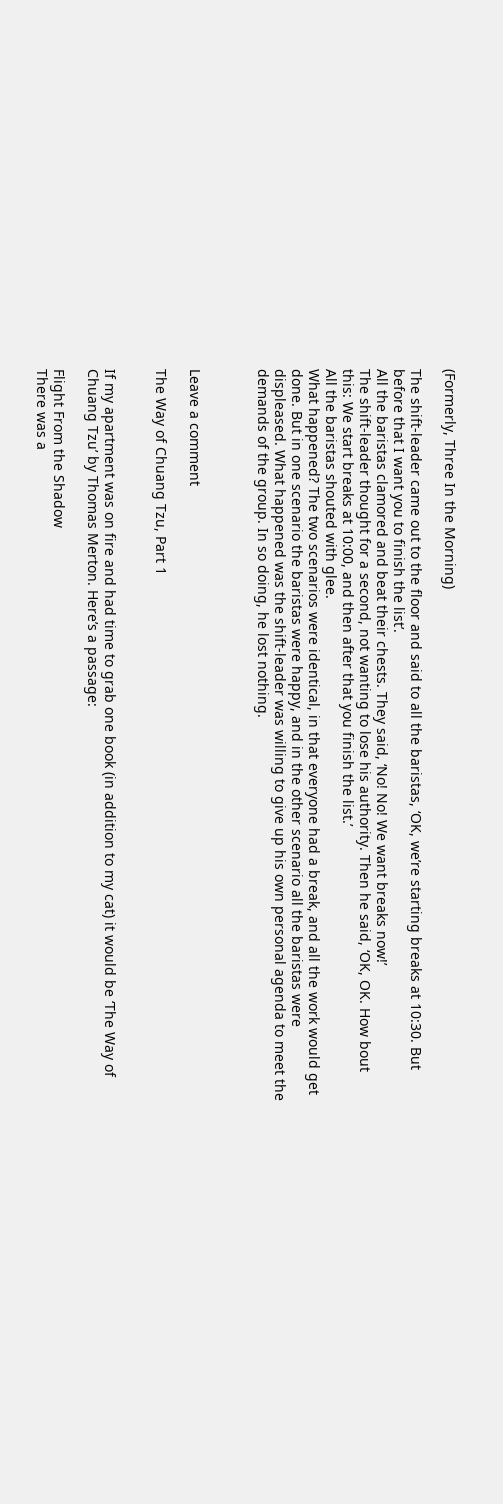(Formerly, Three In the Morning)

The shift-leader came out to the floor and said to all the baristas, ‘OK, we’re starting breaks at 10:30. But before that I want you to finish the list’.
All the baristas clamored and beat their chests. They said, ‘No! No! We want breaks now!’
The shift-leader thought for a second, not wanting to lose his authority. Then he said, ‘OK, OK. How bout this: We start breaks at 10:00, and then after that you finish the list.’
All the baristas shouted with glee.
What happened? The two scenarios were identical, in that everyone had a break, and all the work would get done. But in one scenario the baristas were happy, and in the other scenario all the baristas were displeased. What happened was the shift-leader was willing to give up his own personal agenda to meet the demands of the group. In so doing, he lost nothing.



Leave a comment

The Way of Chuang Tzu, Part 1


If my apartment was on fire and had time to grab one book (in addition to my cat) it would be ‘The Way of Chuang Tzu’ by Thomas Merton. Here’s a passage:

Flight From the Shadow
There was a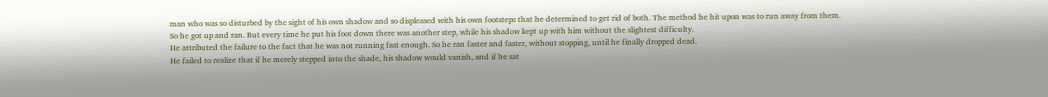man who was so disturbed by the sight of his own shadow and so displeased with his own footsteps that he determined to get rid of both. The method he hit upon was to run away from them.
So he got up and ran. But every time he put his foot down there was another step, while his shadow kept up with him without the slightest difficulty.
He attributed the failure to the fact that he was not running fast enough. So he ran faster and faster, without stopping, until he finally dropped dead.
He failed to realize that if he merely stepped into the shade, his shadow would vanish, and if he sat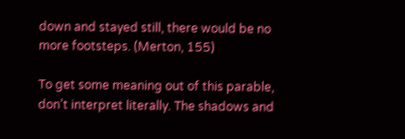down and stayed still, there would be no more footsteps. (Merton, 155)

To get some meaning out of this parable, don’t interpret literally. The shadows and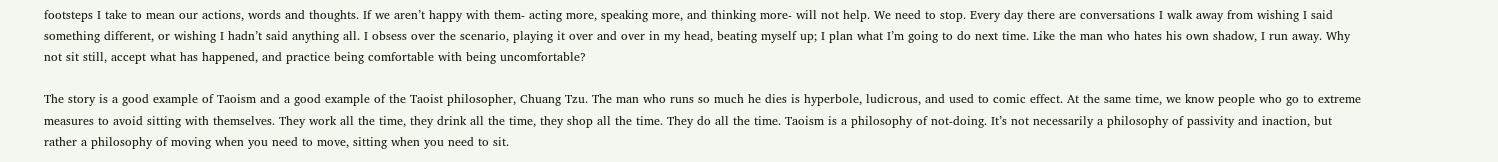footsteps I take to mean our actions, words and thoughts. If we aren’t happy with them- acting more, speaking more, and thinking more- will not help. We need to stop. Every day there are conversations I walk away from wishing I said something different, or wishing I hadn’t said anything all. I obsess over the scenario, playing it over and over in my head, beating myself up; I plan what I’m going to do next time. Like the man who hates his own shadow, I run away. Why not sit still, accept what has happened, and practice being comfortable with being uncomfortable?

The story is a good example of Taoism and a good example of the Taoist philosopher, Chuang Tzu. The man who runs so much he dies is hyperbole, ludicrous, and used to comic effect. At the same time, we know people who go to extreme measures to avoid sitting with themselves. They work all the time, they drink all the time, they shop all the time. They do all the time. Taoism is a philosophy of not-doing. It’s not necessarily a philosophy of passivity and inaction, but rather a philosophy of moving when you need to move, sitting when you need to sit.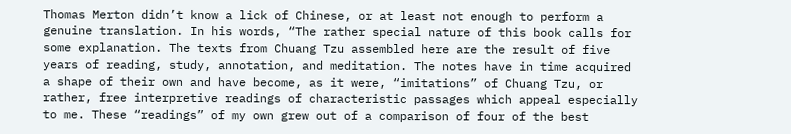Thomas Merton didn’t know a lick of Chinese, or at least not enough to perform a genuine translation. In his words, “The rather special nature of this book calls for some explanation. The texts from Chuang Tzu assembled here are the result of five years of reading, study, annotation, and meditation. The notes have in time acquired a shape of their own and have become, as it were, “imitations” of Chuang Tzu, or rather, free interpretive readings of characteristic passages which appeal especially to me. These “readings” of my own grew out of a comparison of four of the best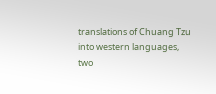translations of Chuang Tzu into western languages, two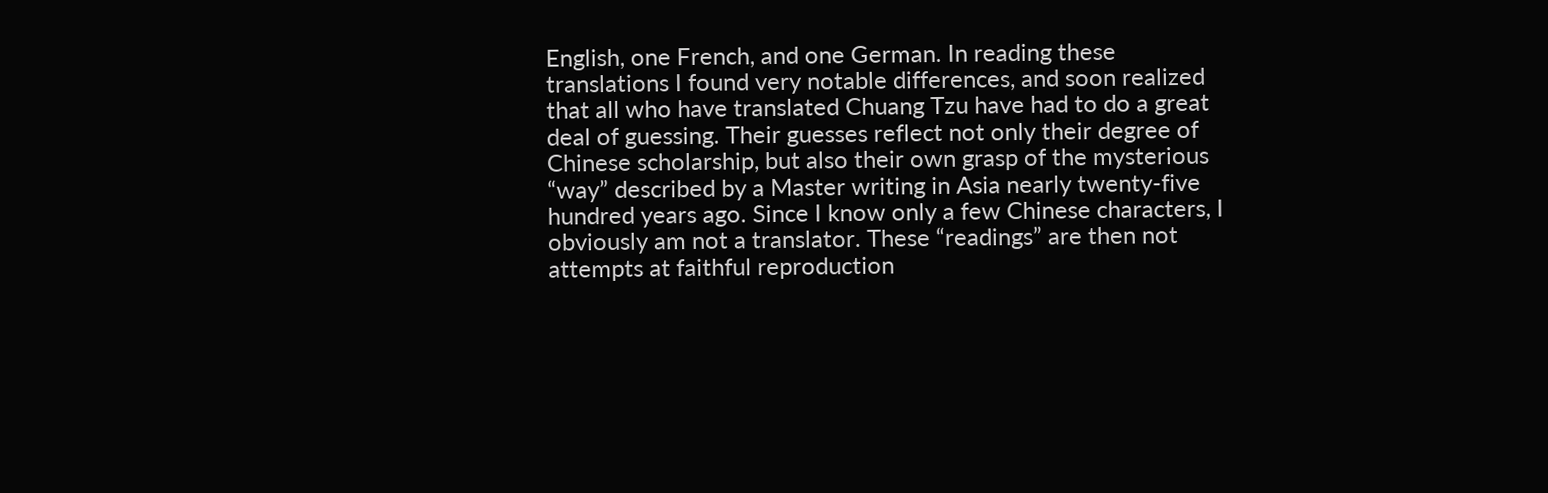English, one French, and one German. In reading these translations I found very notable differences, and soon realized that all who have translated Chuang Tzu have had to do a great deal of guessing. Their guesses reflect not only their degree of Chinese scholarship, but also their own grasp of the mysterious “way” described by a Master writing in Asia nearly twenty-five hundred years ago. Since I know only a few Chinese characters, I obviously am not a translator. These “readings” are then not attempts at faithful reproduction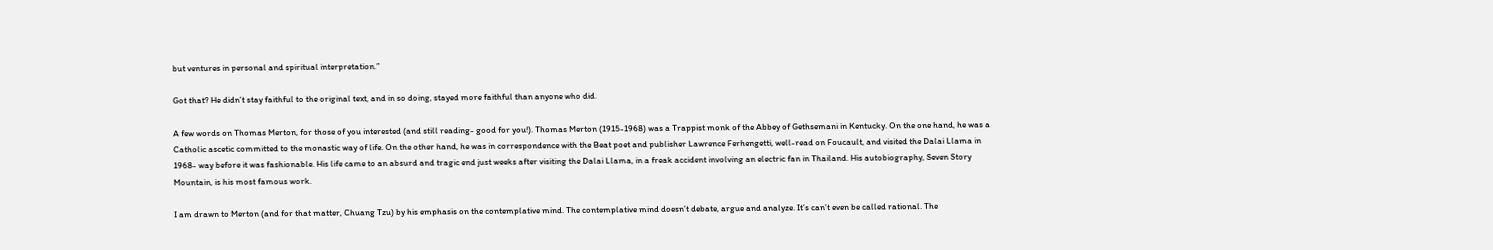but ventures in personal and spiritual interpretation.”

Got that? He didn’t stay faithful to the original text, and in so doing, stayed more faithful than anyone who did.

A few words on Thomas Merton, for those of you interested (and still reading- good for you!). Thomas Merton (1915-1968) was a Trappist monk of the Abbey of Gethsemani in Kentucky. On the one hand, he was a Catholic ascetic committed to the monastic way of life. On the other hand, he was in correspondence with the Beat poet and publisher Lawrence Ferhengetti, well-read on Foucault, and visited the Dalai Llama in 1968- way before it was fashionable. His life came to an absurd and tragic end just weeks after visiting the Dalai Llama, in a freak accident involving an electric fan in Thailand. His autobiography, Seven Story Mountain, is his most famous work.

I am drawn to Merton (and for that matter, Chuang Tzu) by his emphasis on the contemplative mind. The contemplative mind doesn’t debate, argue and analyze. It’s can’t even be called rational. The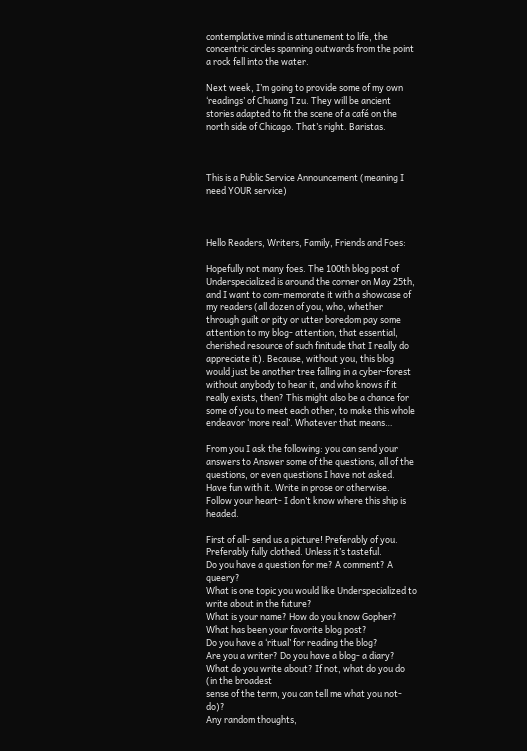contemplative mind is attunement to life, the concentric circles spanning outwards from the point a rock fell into the water.

Next week, I’m going to provide some of my own ‘readings’ of Chuang Tzu. They will be ancient stories adapted to fit the scene of a café on the north side of Chicago. That’s right. Baristas.



This is a Public Service Announcement (meaning I need YOUR service)



Hello Readers, Writers, Family, Friends and Foes:

Hopefully not many foes. The 100th blog post of Underspecialized is around the corner on May 25th, and I want to com-memorate it with a showcase of my readers (all dozen of you, who, whether through guilt or pity or utter boredom pay some attention to my blog- attention, that essential, cherished resource of such finitude that I really do appreciate it). Because, without you, this blog would just be another tree falling in a cyber-forest without anybody to hear it, and who knows if it really exists, then? This might also be a chance for some of you to meet each other, to make this whole endeavor ‘more real’. Whatever that means…

From you I ask the following: you can send your answers to Answer some of the questions, all of the questions, or even questions I have not asked. Have fun with it. Write in prose or otherwise. Follow your heart- I don’t know where this ship is headed.

First of all- send us a picture! Preferably of you. Preferably fully clothed. Unless it’s tasteful.
Do you have a question for me? A comment? A queery?
What is one topic you would like Underspecialized to write about in the future?
What is your name? How do you know Gopher?
What has been your favorite blog post?
Do you have a ‘ritual’ for reading the blog?
Are you a writer? Do you have a blog- a diary? What do you write about? If not, what do you do (in the broadest
sense of the term, you can tell me what you not-do)?
Any random thoughts,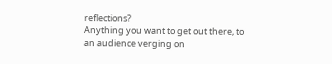reflections?
Anything you want to get out there, to an audience verging on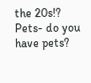the 20s!?
Pets- do you have pets?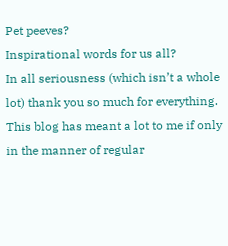Pet peeves?
Inspirational words for us all?
In all seriousness (which isn’t a whole lot) thank you so much for everything. This blog has meant a lot to me if only in the manner of regular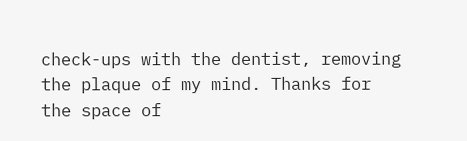check-ups with the dentist, removing the plaque of my mind. Thanks for the space of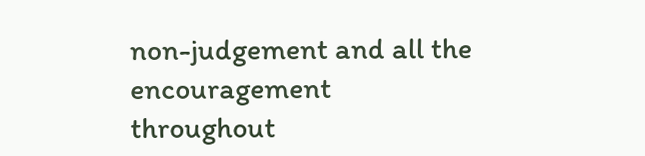non-judgement and all the encouragement throughout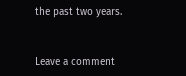the past two years.


Leave a comment